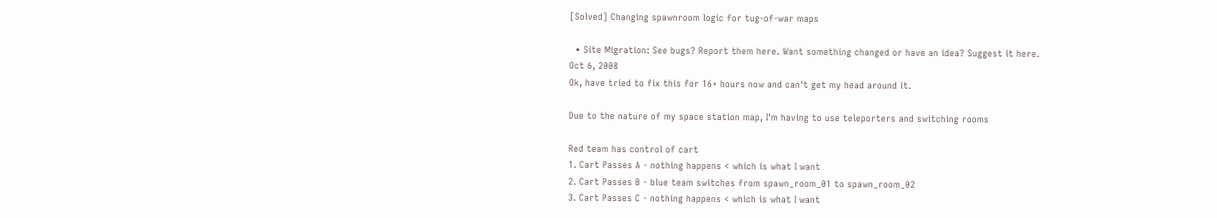[Solved] Changing spawnroom logic for tug-of-war maps

  • Site Migration: See bugs? Report them here. Want something changed or have an idea? Suggest it here.
Oct 6, 2008
Ok, have tried to fix this for 16+ hours now and can't get my head around it.

Due to the nature of my space station map, I'm having to use teleporters and switching rooms

Red team has control of cart
1. Cart Passes A - nothing happens < which is what I want
2. Cart Passes B - blue team switches from spawn_room_01 to spawn_room_02
3. Cart Passes C - nothing happens < which is what I want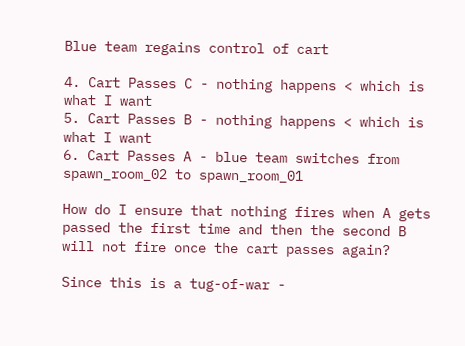Blue team regains control of cart

4. Cart Passes C - nothing happens < which is what I want
5. Cart Passes B - nothing happens < which is what I want
6. Cart Passes A - blue team switches from spawn_room_02 to spawn_room_01

How do I ensure that nothing fires when A gets passed the first time and then the second B will not fire once the cart passes again?

Since this is a tug-of-war -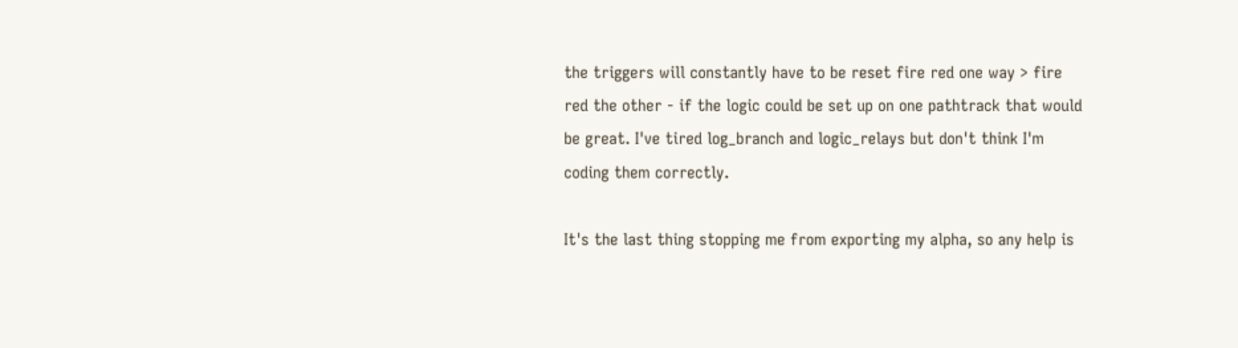the triggers will constantly have to be reset fire red one way > fire red the other - if the logic could be set up on one pathtrack that would be great. I've tired log_branch and logic_relays but don't think I'm coding them correctly.

It's the last thing stopping me from exporting my alpha, so any help is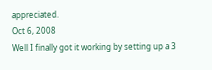appreciated.
Oct 6, 2008
Well I finally got it working by setting up a 3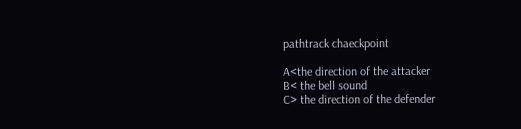pathtrack chaeckpoint

A<the direction of the attacker
B< the bell sound
C> the direction of the defender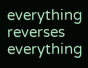everything reverses everything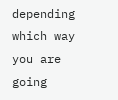depending which way you are going